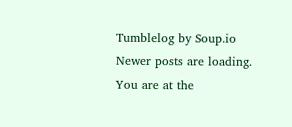Tumblelog by Soup.io
Newer posts are loading.
You are at the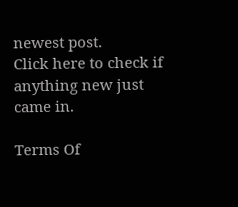newest post.
Click here to check if anything new just came in.

Terms Of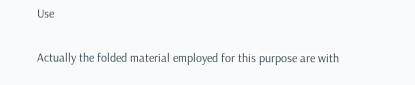Use

Actually the folded material employed for this purpose are with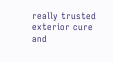really trusted exterior cure and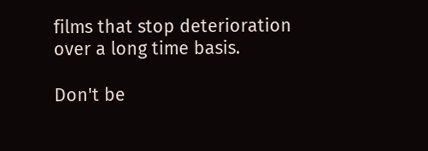films that stop deterioration over a long time basis.

Don't be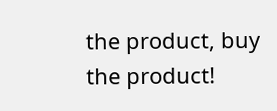the product, buy the product!